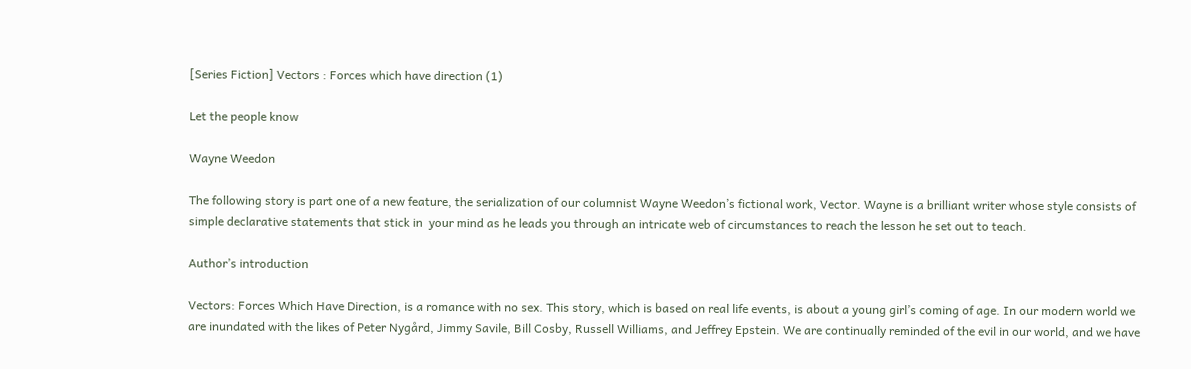[Series Fiction] Vectors : Forces which have direction (1)

Let the people know

Wayne Weedon

The following story is part one of a new feature, the serialization of our columnist Wayne Weedon’s fictional work, Vector. Wayne is a brilliant writer whose style consists of simple declarative statements that stick in  your mind as he leads you through an intricate web of circumstances to reach the lesson he set out to teach.

Author’s introduction

Vectors: Forces Which Have Direction, is a romance with no sex. This story, which is based on real life events, is about a young girl’s coming of age. In our modern world we are inundated with the likes of Peter Nygård, Jimmy Savile, Bill Cosby, Russell Williams, and Jeffrey Epstein. We are continually reminded of the evil in our world, and we have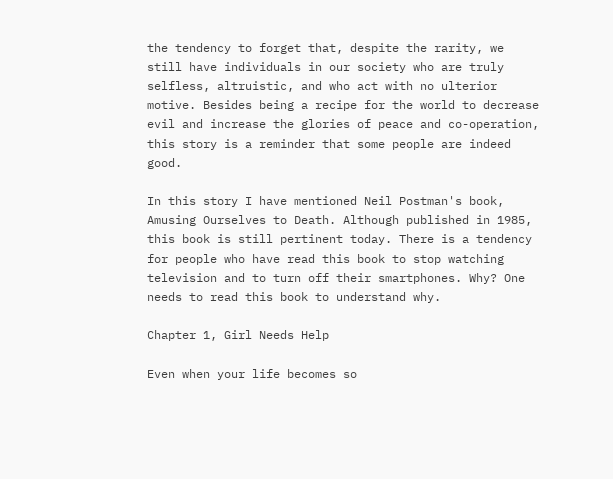the tendency to forget that, despite the rarity, we still have individuals in our society who are truly selfless, altruistic, and who act with no ulterior motive. Besides being a recipe for the world to decrease evil and increase the glories of peace and co-operation, this story is a reminder that some people are indeed good.

In this story I have mentioned Neil Postman's book, Amusing Ourselves to Death. Although published in 1985, this book is still pertinent today. There is a tendency for people who have read this book to stop watching television and to turn off their smartphones. Why? One needs to read this book to understand why.

Chapter 1, Girl Needs Help

Even when your life becomes so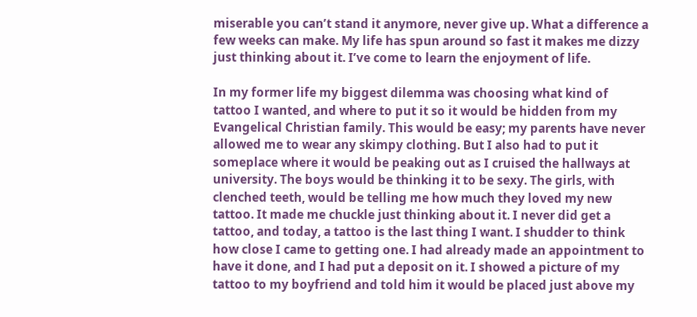miserable you can’t stand it anymore, never give up. What a difference a few weeks can make. My life has spun around so fast it makes me dizzy just thinking about it. I’ve come to learn the enjoyment of life.

In my former life my biggest dilemma was choosing what kind of tattoo I wanted, and where to put it so it would be hidden from my Evangelical Christian family. This would be easy; my parents have never allowed me to wear any skimpy clothing. But I also had to put it someplace where it would be peaking out as I cruised the hallways at university. The boys would be thinking it to be sexy. The girls, with clenched teeth, would be telling me how much they loved my new tattoo. It made me chuckle just thinking about it. I never did get a tattoo, and today, a tattoo is the last thing I want. I shudder to think how close I came to getting one. I had already made an appointment to have it done, and I had put a deposit on it. I showed a picture of my tattoo to my boyfriend and told him it would be placed just above my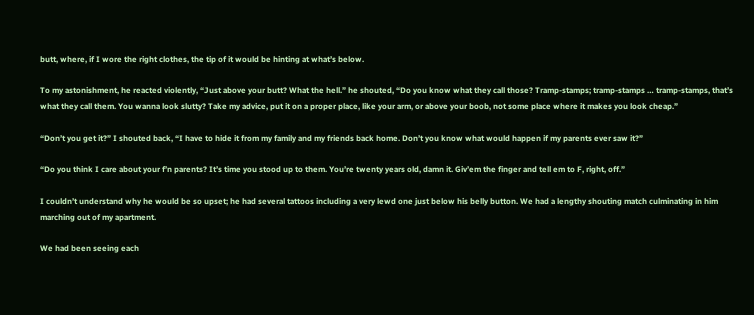butt, where, if I wore the right clothes, the tip of it would be hinting at what’s below.

To my astonishment, he reacted violently, “Just above your butt? What the hell.” he shouted, “Do you know what they call those? Tramp-stamps; tramp-stamps … tramp-stamps, that’s what they call them. You wanna look slutty? Take my advice, put it on a proper place, like your arm, or above your boob, not some place where it makes you look cheap.”

“Don’t you get it?” I shouted back, “I have to hide it from my family and my friends back home. Don’t you know what would happen if my parents ever saw it?”

“Do you think I care about your f’n parents? It’s time you stood up to them. You’re twenty years old, damn it. Giv’em the finger and tell em to F, right, off.”

I couldn’t understand why he would be so upset; he had several tattoos including a very lewd one just below his belly button. We had a lengthy shouting match culminating in him marching out of my apartment.

We had been seeing each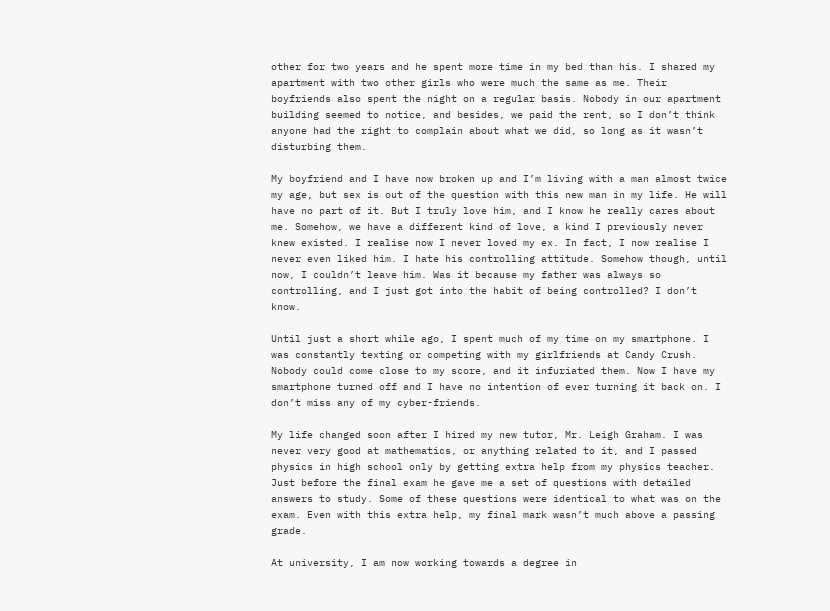other for two years and he spent more time in my bed than his. I shared my apartment with two other girls who were much the same as me. Their boyfriends also spent the night on a regular basis. Nobody in our apartment building seemed to notice, and besides, we paid the rent, so I don’t think anyone had the right to complain about what we did, so long as it wasn’t disturbing them.

My boyfriend and I have now broken up and I’m living with a man almost twice my age, but sex is out of the question with this new man in my life. He will have no part of it. But I truly love him, and I know he really cares about me. Somehow, we have a different kind of love, a kind I previously never knew existed. I realise now I never loved my ex. In fact, I now realise I never even liked him. I hate his controlling attitude. Somehow though, until now, I couldn’t leave him. Was it because my father was always so controlling, and I just got into the habit of being controlled? I don’t know.

Until just a short while ago, I spent much of my time on my smartphone. I was constantly texting or competing with my girlfriends at Candy Crush. Nobody could come close to my score, and it infuriated them. Now I have my smartphone turned off and I have no intention of ever turning it back on. I don’t miss any of my cyber-friends.

My life changed soon after I hired my new tutor, Mr. Leigh Graham. I was never very good at mathematics, or anything related to it, and I passed physics in high school only by getting extra help from my physics teacher. Just before the final exam he gave me a set of questions with detailed answers to study. Some of these questions were identical to what was on the exam. Even with this extra help, my final mark wasn’t much above a passing grade.

At university, I am now working towards a degree in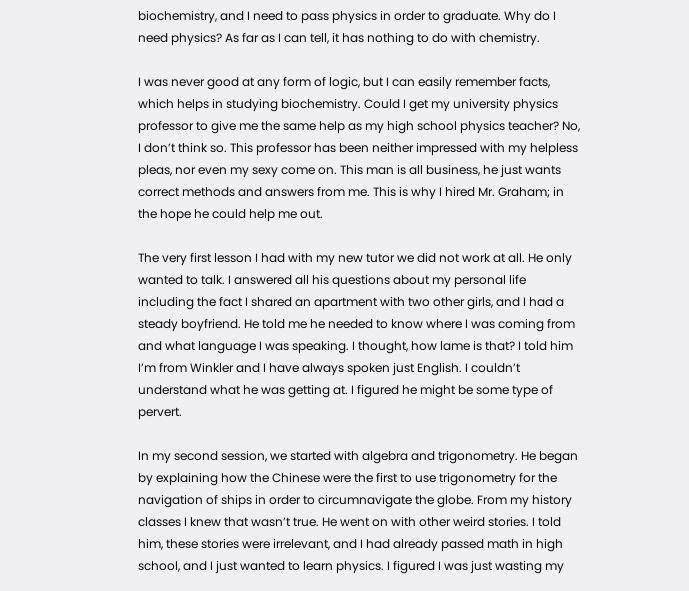biochemistry, and I need to pass physics in order to graduate. Why do I need physics? As far as I can tell, it has nothing to do with chemistry.

I was never good at any form of logic, but I can easily remember facts, which helps in studying biochemistry. Could I get my university physics professor to give me the same help as my high school physics teacher? No, I don’t think so. This professor has been neither impressed with my helpless pleas, nor even my sexy come on. This man is all business, he just wants correct methods and answers from me. This is why I hired Mr. Graham; in the hope he could help me out.

The very first lesson I had with my new tutor we did not work at all. He only wanted to talk. I answered all his questions about my personal life including the fact I shared an apartment with two other girls, and I had a steady boyfriend. He told me he needed to know where I was coming from and what language I was speaking. I thought, how lame is that? I told him I’m from Winkler and I have always spoken just English. I couldn’t understand what he was getting at. I figured he might be some type of pervert.

In my second session, we started with algebra and trigonometry. He began by explaining how the Chinese were the first to use trigonometry for the navigation of ships in order to circumnavigate the globe. From my history classes I knew that wasn’t true. He went on with other weird stories. I told him, these stories were irrelevant, and I had already passed math in high school, and I just wanted to learn physics. I figured I was just wasting my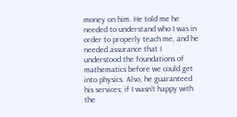money on him. He told me he needed to understand who I was in order to properly teach me, and he needed assurance that I understood the foundations of mathematics before we could get into physics. Also, he guaranteed his services; if I wasn’t happy with the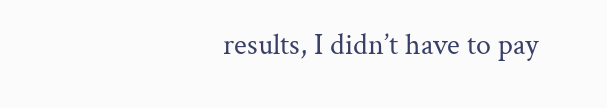results, I didn’t have to pay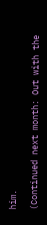him.

(Continued next month: Out with the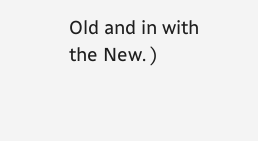Old and in with the New. )